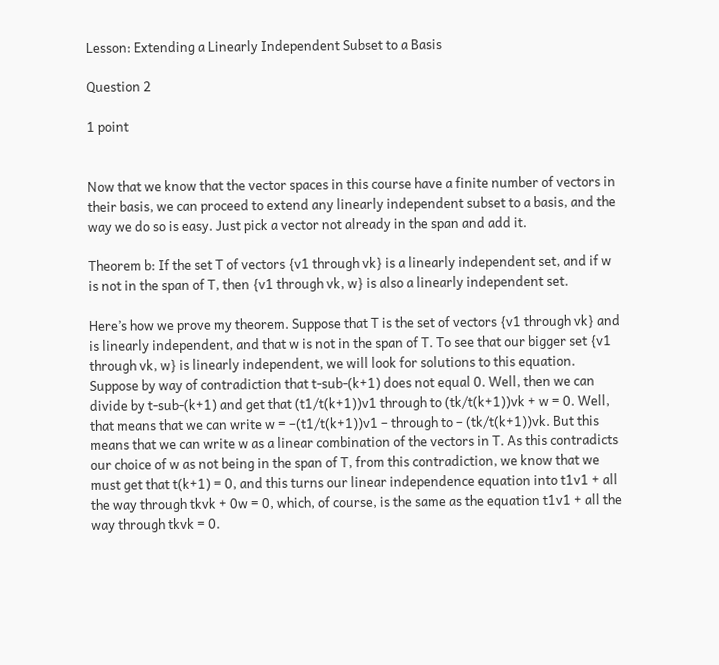Lesson: Extending a Linearly Independent Subset to a Basis

Question 2

1 point


Now that we know that the vector spaces in this course have a finite number of vectors in their basis, we can proceed to extend any linearly independent subset to a basis, and the way we do so is easy. Just pick a vector not already in the span and add it.

Theorem b: If the set T of vectors {v1 through vk} is a linearly independent set, and if w is not in the span of T, then {v1 through vk, w} is also a linearly independent set.

Here’s how we prove my theorem. Suppose that T is the set of vectors {v1 through vk} and is linearly independent, and that w is not in the span of T. To see that our bigger set {v1 through vk, w} is linearly independent, we will look for solutions to this equation. Suppose by way of contradiction that t-sub-(k+1) does not equal 0. Well, then we can divide by t-sub-(k+1) and get that (t1/t(k+1))v1 through to (tk/t(k+1))vk + w = 0. Well, that means that we can write w = –(t1/t(k+1))v1 – through to – (tk/t(k+1))vk. But this means that we can write w as a linear combination of the vectors in T. As this contradicts our choice of w as not being in the span of T, from this contradiction, we know that we must get that t(k+1) = 0, and this turns our linear independence equation into t1v1 + all the way through tkvk + 0w = 0, which, of course, is the same as the equation t1v1 + all the way through tkvk = 0.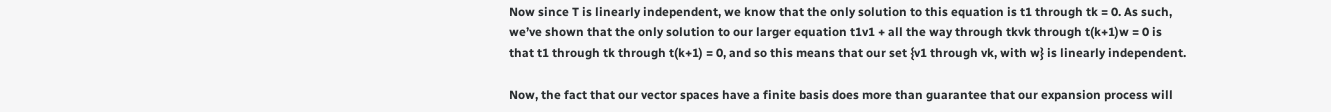Now since T is linearly independent, we know that the only solution to this equation is t1 through tk = 0. As such, we’ve shown that the only solution to our larger equation t1v1 + all the way through tkvk through t(k+1)w = 0 is that t1 through tk through t(k+1) = 0, and so this means that our set {v1 through vk, with w} is linearly independent.

Now, the fact that our vector spaces have a finite basis does more than guarantee that our expansion process will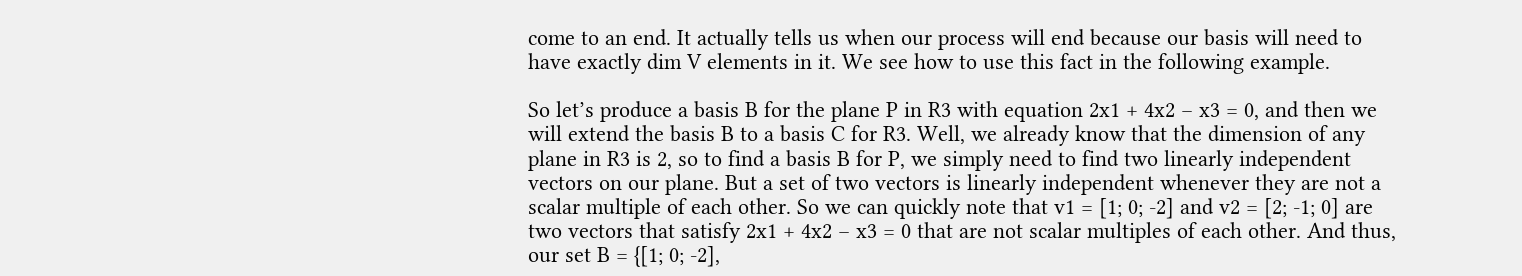come to an end. It actually tells us when our process will end because our basis will need to have exactly dim V elements in it. We see how to use this fact in the following example.

So let’s produce a basis B for the plane P in R3 with equation 2x1 + 4x2 – x3 = 0, and then we will extend the basis B to a basis C for R3. Well, we already know that the dimension of any plane in R3 is 2, so to find a basis B for P, we simply need to find two linearly independent vectors on our plane. But a set of two vectors is linearly independent whenever they are not a scalar multiple of each other. So we can quickly note that v1 = [1; 0; -2] and v2 = [2; -1; 0] are two vectors that satisfy 2x1 + 4x2 – x3 = 0 that are not scalar multiples of each other. And thus, our set B = {[1; 0; -2],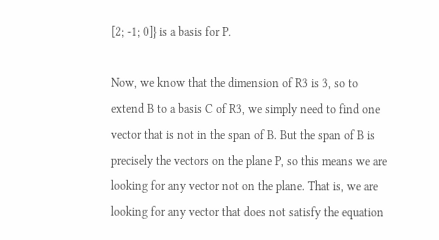[2; -1; 0]} is a basis for P.

Now, we know that the dimension of R3 is 3, so to extend B to a basis C of R3, we simply need to find one vector that is not in the span of B. But the span of B is precisely the vectors on the plane P, so this means we are looking for any vector not on the plane. That is, we are looking for any vector that does not satisfy the equation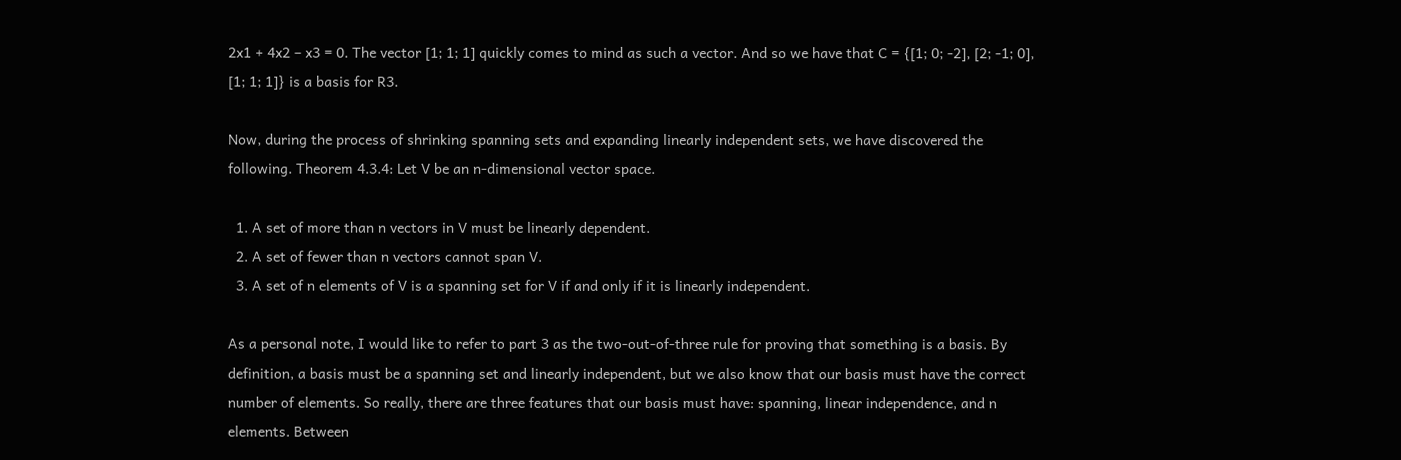2x1 + 4x2 – x3 = 0. The vector [1; 1; 1] quickly comes to mind as such a vector. And so we have that C = {[1; 0; -2], [2; -1; 0], [1; 1; 1]} is a basis for R3.

Now, during the process of shrinking spanning sets and expanding linearly independent sets, we have discovered the following. Theorem 4.3.4: Let V be an n-dimensional vector space.

  1. A set of more than n vectors in V must be linearly dependent.
  2. A set of fewer than n vectors cannot span V.
  3. A set of n elements of V is a spanning set for V if and only if it is linearly independent.

As a personal note, I would like to refer to part 3 as the two-out-of-three rule for proving that something is a basis. By definition, a basis must be a spanning set and linearly independent, but we also know that our basis must have the correct number of elements. So really, there are three features that our basis must have: spanning, linear independence, and n elements. Between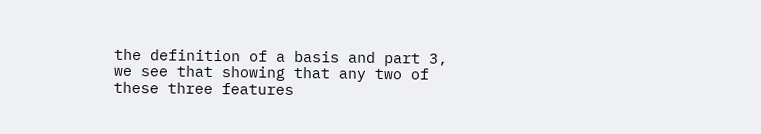the definition of a basis and part 3, we see that showing that any two of these three features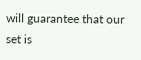will guarantee that our set is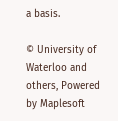a basis.

© University of Waterloo and others, Powered by Maplesoft